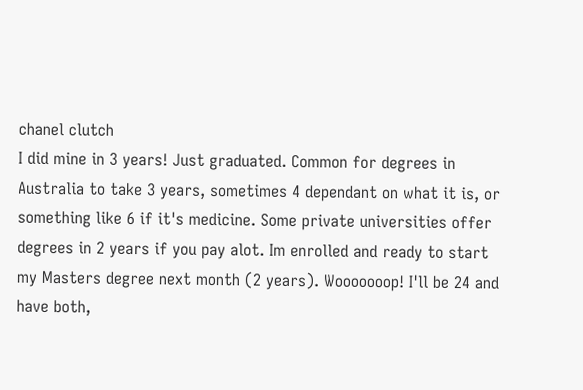chanel clutch
I did mine in 3 years! Just graduated. Common for degrees in Australia to take 3 years, sometimes 4 dependant on what it is, or something like 6 if it's medicine. Some private universities offer degrees in 2 years if you pay alot. Im enrolled and ready to start my Masters degree next month (2 years). Wooooooop! I'll be 24 and have both,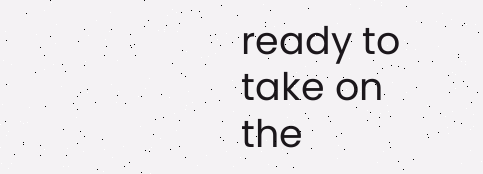ready to take on the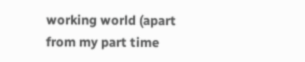working world (apart from my part time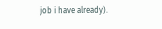job i have already).